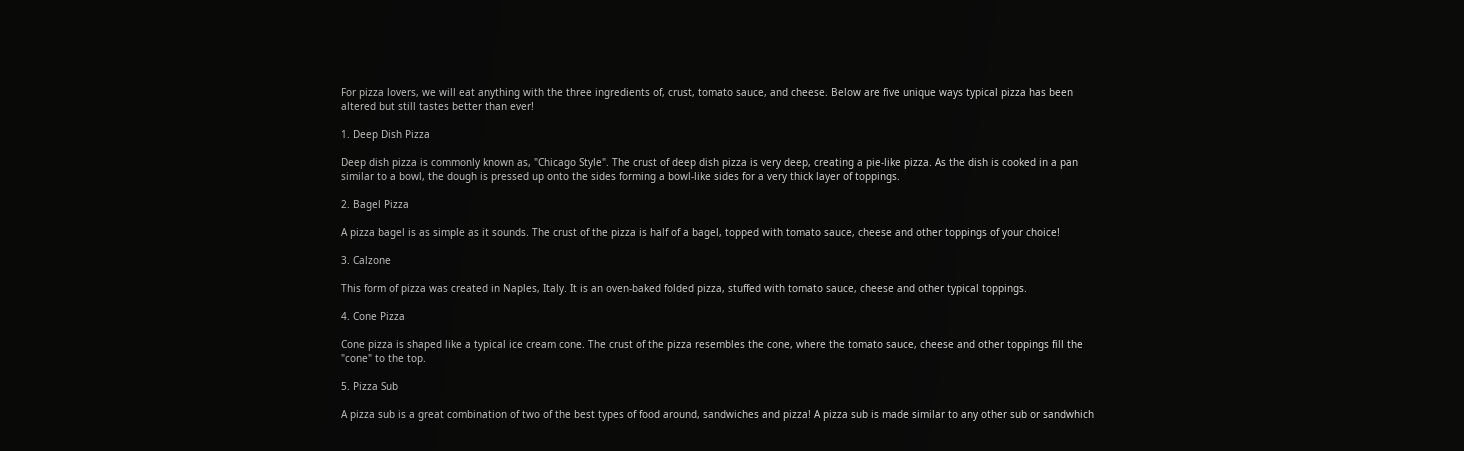For pizza lovers, we will eat anything with the three ingredients of, crust, tomato sauce, and cheese. Below are five unique ways typical pizza has been altered but still tastes better than ever!

1. Deep Dish Pizza

Deep dish pizza is commonly known as, "Chicago Style". The crust of deep dish pizza is very deep, creating a pie-like pizza. As the dish is cooked in a pan similar to a bowl, the dough is pressed up onto the sides forming a bowl-like sides for a very thick layer of toppings.

2. Bagel Pizza

A pizza bagel is as simple as it sounds. The crust of the pizza is half of a bagel, topped with tomato sauce, cheese and other toppings of your choice!

3. Calzone

This form of pizza was created in Naples, Italy. It is an oven-baked folded pizza, stuffed with tomato sauce, cheese and other typical toppings.

4. Cone Pizza

Cone pizza is shaped like a typical ice cream cone. The crust of the pizza resembles the cone, where the tomato sauce, cheese and other toppings fill the "cone" to the top.

5. Pizza Sub

A pizza sub is a great combination of two of the best types of food around, sandwiches and pizza! A pizza sub is made similar to any other sub or sandwhich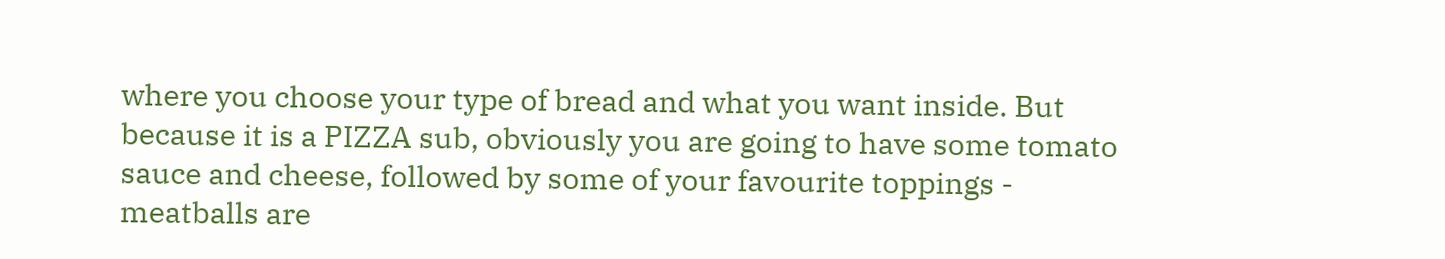where you choose your type of bread and what you want inside. But because it is a PIZZA sub, obviously you are going to have some tomato sauce and cheese, followed by some of your favourite toppings - meatballs are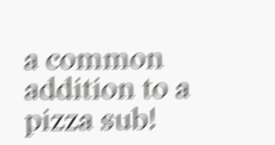a common addition to a pizza sub!